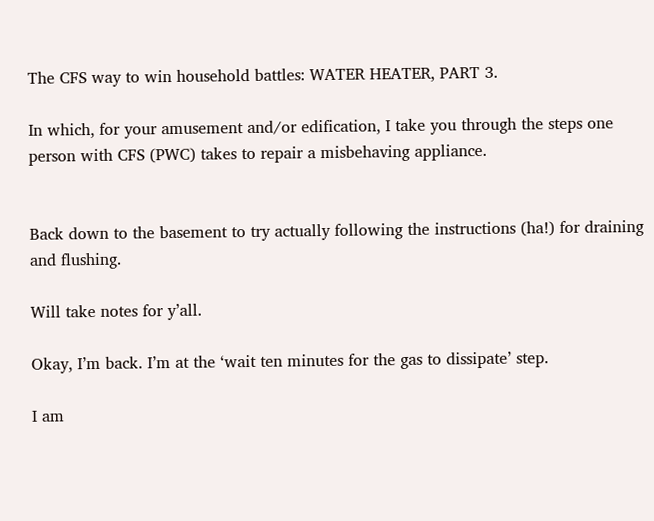The CFS way to win household battles: WATER HEATER, PART 3.

In which, for your amusement and/or edification, I take you through the steps one person with CFS (PWC) takes to repair a misbehaving appliance.


Back down to the basement to try actually following the instructions (ha!) for draining and flushing.

Will take notes for y’all.

Okay, I’m back. I’m at the ‘wait ten minutes for the gas to dissipate’ step.

I am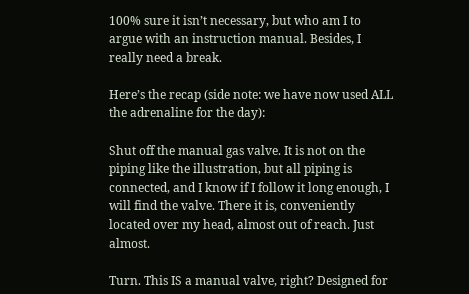100% sure it isn’t necessary, but who am I to argue with an instruction manual. Besides, I really need a break.

Here’s the recap (side note: we have now used ALL the adrenaline for the day):

Shut off the manual gas valve. It is not on the piping like the illustration, but all piping is connected, and I know if I follow it long enough, I will find the valve. There it is, conveniently located over my head, almost out of reach. Just almost.

Turn. This IS a manual valve, right? Designed for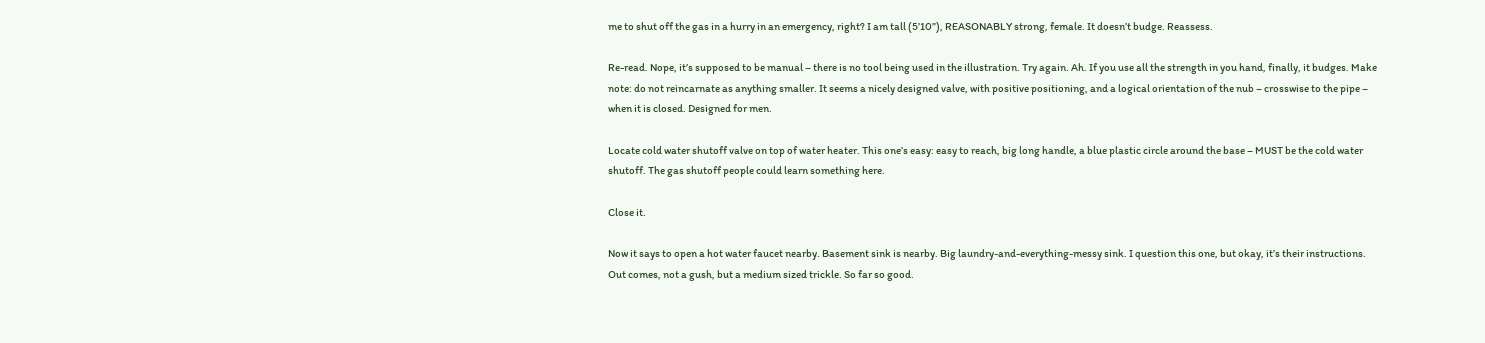me to shut off the gas in a hurry in an emergency, right? I am tall (5’10”), REASONABLY strong, female. It doesn’t budge. Reassess.

Re-read. Nope, it’s supposed to be manual – there is no tool being used in the illustration. Try again. Ah. If you use all the strength in you hand, finally, it budges. Make note: do not reincarnate as anything smaller. It seems a nicely designed valve, with positive positioning, and a logical orientation of the nub – crosswise to the pipe – when it is closed. Designed for men.

Locate cold water shutoff valve on top of water heater. This one’s easy: easy to reach, big long handle, a blue plastic circle around the base – MUST be the cold water shutoff. The gas shutoff people could learn something here.

Close it.

Now it says to open a hot water faucet nearby. Basement sink is nearby. Big laundry-and-everything-messy sink. I question this one, but okay, it’s their instructions. Out comes, not a gush, but a medium sized trickle. So far so good.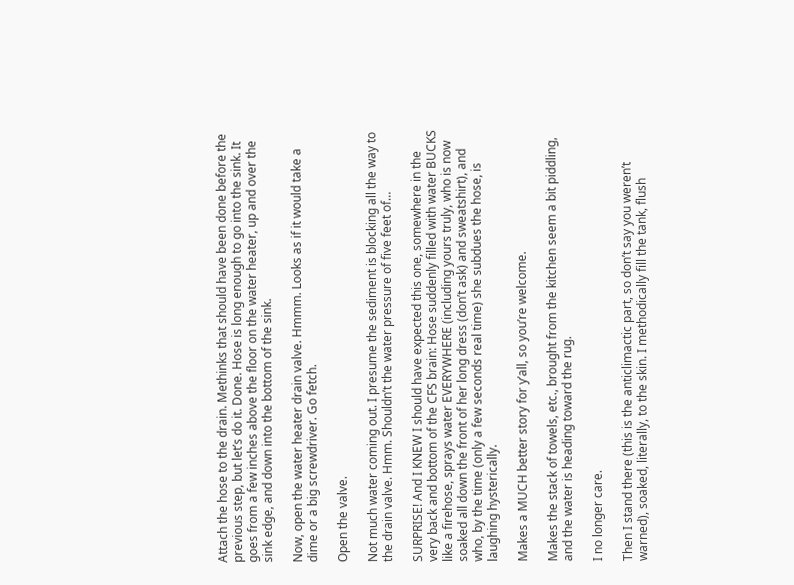Attach the hose to the drain. Methinks that should have been done before the previous step, but let’s do it. Done. Hose is long enough to go into the sink. It goes from a few inches above the floor on the water heater, up and over the sink edge, and down into the bottom of the sink.

Now, open the water heater drain valve. Hmmm. Looks as if it would take a dime or a big screwdriver. Go fetch.

Open the valve.

Not much water coming out. I presume the sediment is blocking all the way to the drain valve. Hmm. Shouldn’t the water pressure of five feet of…

SURPRISE! And I KNEW I should have expected this one, somewhere in the very back and bottom of the CFS brain: Hose suddenly filled with water BUCKS like a firehose, sprays water EVERYWHERE (including yours truly, who is now soaked all down the front of her long dress (don’t ask) and sweatshirt), and who, by the time (only a few seconds real time) she subdues the hose, is laughing hysterically.

Makes a MUCH better story for y’all, so you’re welcome.

Makes the stack of towels, etc., brought from the kitchen seem a bit piddling, and the water is heading toward the rug.

I no longer care.

Then I stand there (this is the anticlimactic part, so don’t say you weren’t warned), soaked, literally, to the skin. I methodically fill the tank, flush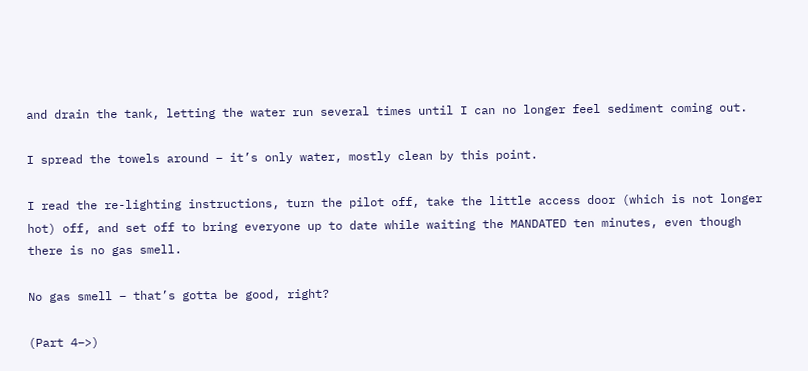and drain the tank, letting the water run several times until I can no longer feel sediment coming out.

I spread the towels around – it’s only water, mostly clean by this point.

I read the re-lighting instructions, turn the pilot off, take the little access door (which is not longer hot) off, and set off to bring everyone up to date while waiting the MANDATED ten minutes, even though there is no gas smell.

No gas smell – that’s gotta be good, right?

(Part 4–>)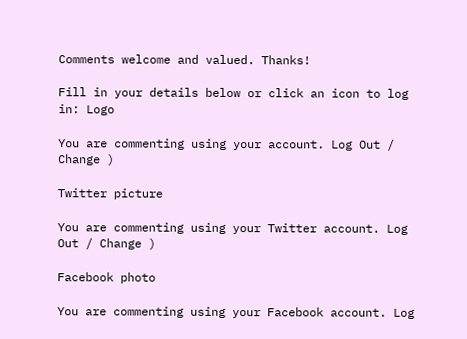Comments welcome and valued. Thanks!

Fill in your details below or click an icon to log in: Logo

You are commenting using your account. Log Out / Change )

Twitter picture

You are commenting using your Twitter account. Log Out / Change )

Facebook photo

You are commenting using your Facebook account. Log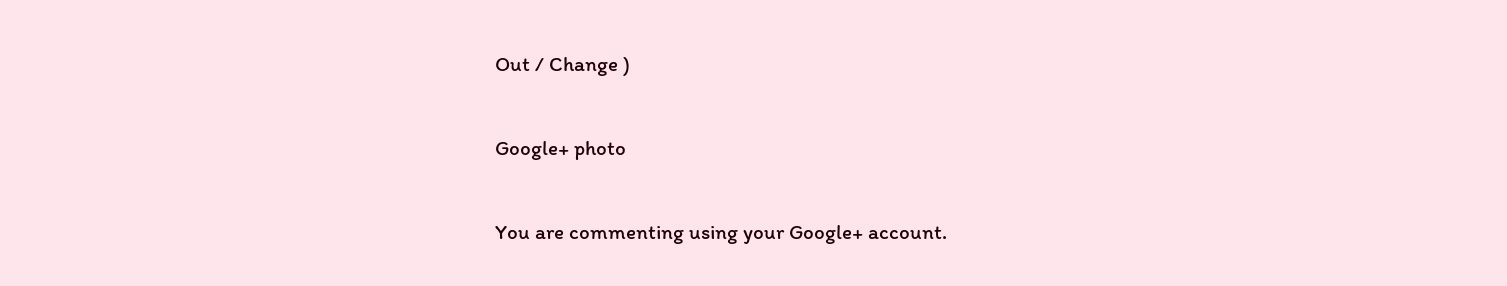Out / Change )

Google+ photo

You are commenting using your Google+ account.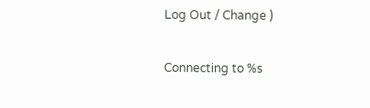Log Out / Change )

Connecting to %s